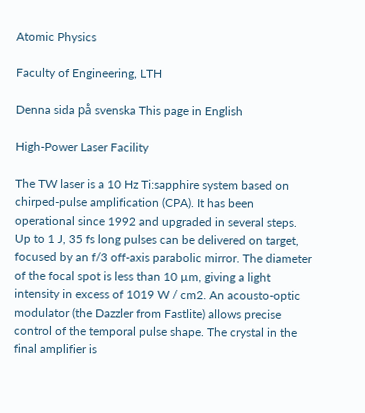Atomic Physics

Faculty of Engineering, LTH

Denna sida på svenska This page in English

High-Power Laser Facility

The TW laser is a 10 Hz Ti:sapphire system based on chirped-pulse amplification (CPA). It has been operational since 1992 and upgraded in several steps. Up to 1 J, 35 fs long pulses can be delivered on target, focused by an f/3 off-axis parabolic mirror. The diameter of the focal spot is less than 10 µm, giving a light intensity in excess of 1019 W / cm2. An acousto-optic modulator (the Dazzler from Fastlite) allows precise control of the temporal pulse shape. The crystal in the final amplifier is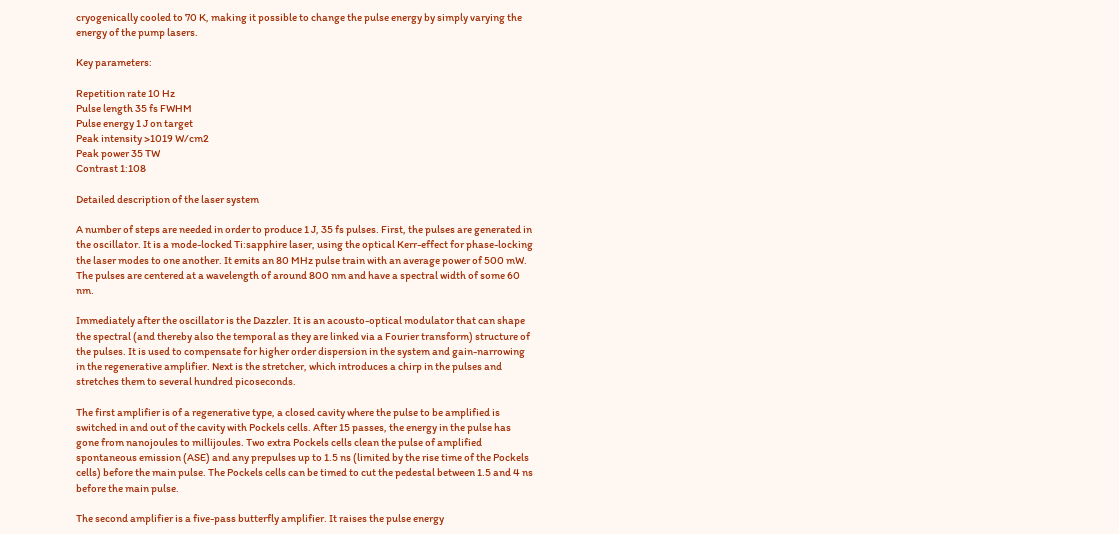cryogenically cooled to 70 K, making it possible to change the pulse energy by simply varying the energy of the pump lasers.

Key parameters:

Repetition rate 10 Hz
Pulse length 35 fs FWHM
Pulse energy 1 J on target
Peak intensity >1019 W/cm2
Peak power 35 TW
Contrast 1:108

Detailed description of the laser system

A number of steps are needed in order to produce 1 J, 35 fs pulses. First, the pulses are generated in the oscillator. It is a mode-locked Ti:sapphire laser, using the optical Kerr-effect for phase-locking the laser modes to one another. It emits an 80 MHz pulse train with an average power of 500 mW. The pulses are centered at a wavelength of around 800 nm and have a spectral width of some 60 nm.

Immediately after the oscillator is the Dazzler. It is an acousto-optical modulator that can shape the spectral (and thereby also the temporal as they are linked via a Fourier transform) structure of the pulses. It is used to compensate for higher order dispersion in the system and gain-narrowing in the regenerative amplifier. Next is the stretcher, which introduces a chirp in the pulses and stretches them to several hundred picoseconds.

The first amplifier is of a regenerative type, a closed cavity where the pulse to be amplified is switched in and out of the cavity with Pockels cells. After 15 passes, the energy in the pulse has gone from nanojoules to millijoules. Two extra Pockels cells clean the pulse of amplified spontaneous emission (ASE) and any prepulses up to 1.5 ns (limited by the rise time of the Pockels cells) before the main pulse. The Pockels cells can be timed to cut the pedestal between 1.5 and 4 ns before the main pulse.

The second amplifier is a five-pass butterfly amplifier. It raises the pulse energy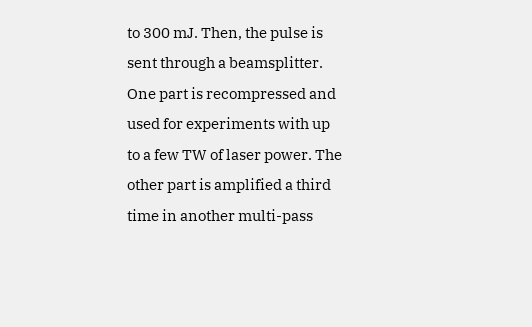to 300 mJ. Then, the pulse is sent through a beamsplitter. One part is recompressed and used for experiments with up to a few TW of laser power. The other part is amplified a third time in another multi-pass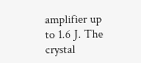amplifier up to 1.6 J. The crystal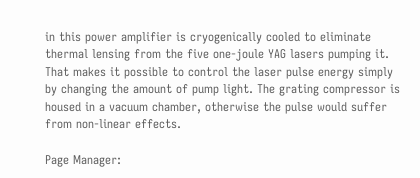in this power amplifier is cryogenically cooled to eliminate thermal lensing from the five one-joule YAG lasers pumping it. That makes it possible to control the laser pulse energy simply by changing the amount of pump light. The grating compressor is housed in a vacuum chamber, otherwise the pulse would suffer from non-linear effects.

Page Manager: